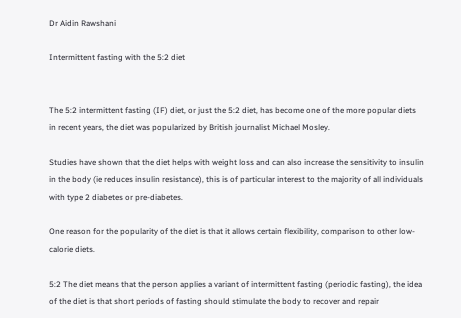Dr Aidin Rawshani

Intermittent fasting with the 5:2 diet


The 5:2 intermittent fasting (IF) diet, or just the 5:2 diet, has become one of the more popular diets in recent years, the diet was popularized by British journalist Michael Mosley.

Studies have shown that the diet helps with weight loss and can also increase the sensitivity to insulin in the body (ie reduces insulin resistance), this is of particular interest to the majority of all individuals with type 2 diabetes or pre-diabetes.

One reason for the popularity of the diet is that it allows certain flexibility, comparison to other low-calorie diets.

5:2 The diet means that the person applies a variant of intermittent fasting (periodic fasting), the idea of the diet is that short periods of fasting should stimulate the body to recover and repair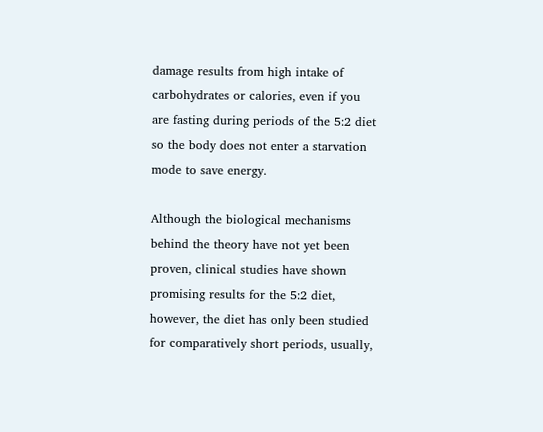damage results from high intake of carbohydrates or calories, even if you are fasting during periods of the 5:2 diet so the body does not enter a starvation mode to save energy.

Although the biological mechanisms behind the theory have not yet been proven, clinical studies have shown promising results for the 5:2 diet, however, the diet has only been studied for comparatively short periods, usually,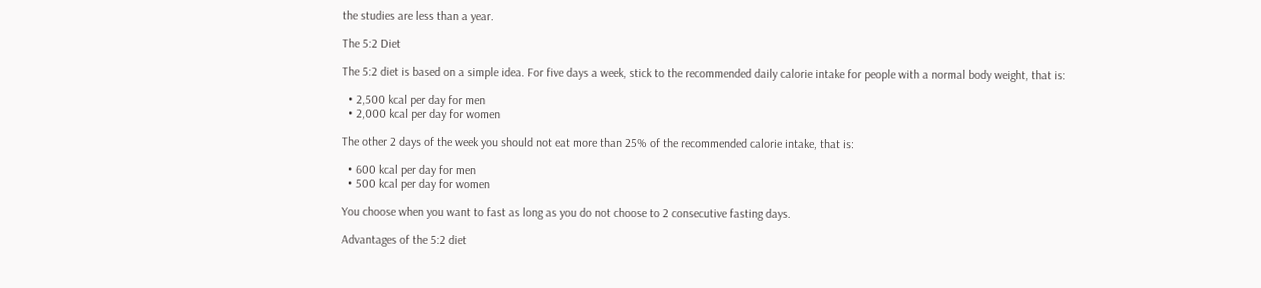the studies are less than a year.

The 5:2 Diet

The 5:2 diet is based on a simple idea. For five days a week, stick to the recommended daily calorie intake for people with a normal body weight, that is:

  • 2,500 kcal per day for men
  • 2,000 kcal per day for women

The other 2 days of the week you should not eat more than 25% of the recommended calorie intake, that is:

  • 600 kcal per day for men
  • 500 kcal per day for women

You choose when you want to fast as long as you do not choose to 2 consecutive fasting days.

Advantages of the 5:2 diet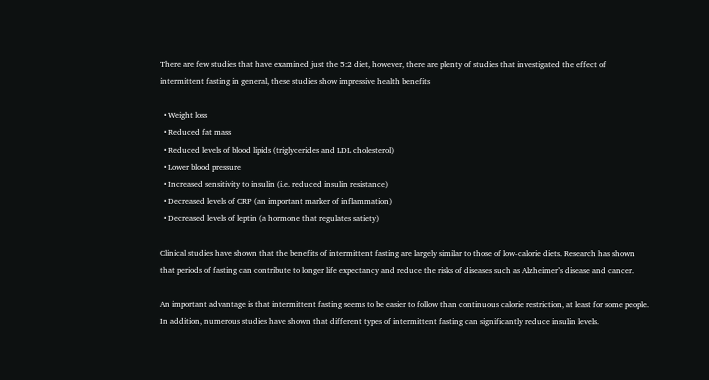There are few studies that have examined just the 5:2 diet, however, there are plenty of studies that investigated the effect of intermittent fasting in general, these studies show impressive health benefits

  • Weight loss
  • Reduced fat mass
  • Reduced levels of blood lipids (triglycerides and LDL cholesterol)
  • Lower blood pressure
  • Increased sensitivity to insulin (i.e. reduced insulin resistance)
  • Decreased levels of CRP (an important marker of inflammation)
  • Decreased levels of leptin (a hormone that regulates satiety)

Clinical studies have shown that the benefits of intermittent fasting are largely similar to those of low-calorie diets. Research has shown that periods of fasting can contribute to longer life expectancy and reduce the risks of diseases such as Alzheimer’s disease and cancer.

An important advantage is that intermittent fasting seems to be easier to follow than continuous calorie restriction, at least for some people. In addition, numerous studies have shown that different types of intermittent fasting can significantly reduce insulin levels.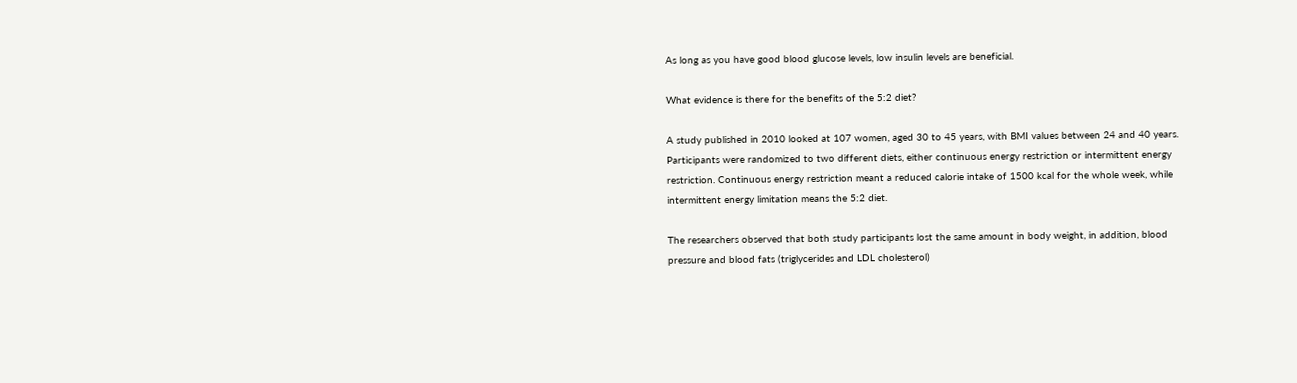As long as you have good blood glucose levels, low insulin levels are beneficial.

What evidence is there for the benefits of the 5:2 diet?

A study published in 2010 looked at 107 women, aged 30 to 45 years, with BMI values between 24 and 40 years. Participants were randomized to two different diets, either continuous energy restriction or intermittent energy restriction. Continuous energy restriction meant a reduced calorie intake of 1500 kcal for the whole week, while intermittent energy limitation means the 5:2 diet.

The researchers observed that both study participants lost the same amount in body weight, in addition, blood pressure and blood fats (triglycerides and LDL cholesterol)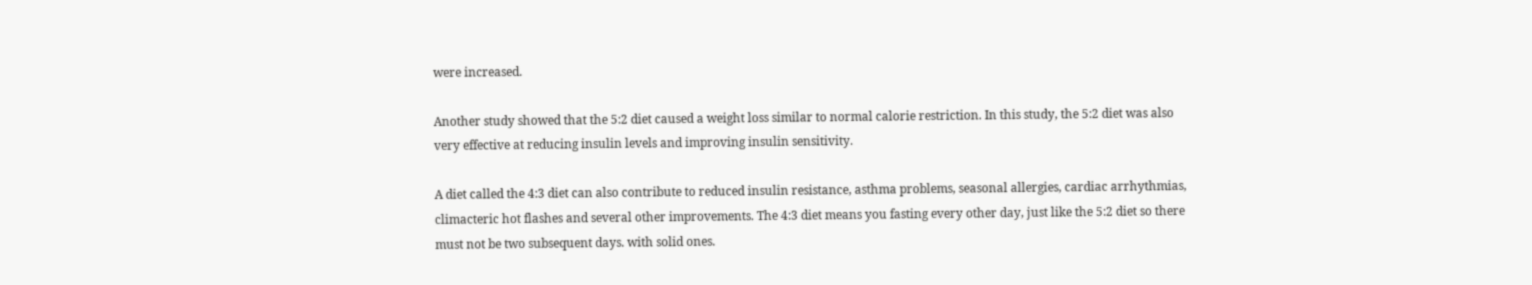were increased.

Another study showed that the 5:2 diet caused a weight loss similar to normal calorie restriction. In this study, the 5:2 diet was also very effective at reducing insulin levels and improving insulin sensitivity.

A diet called the 4:3 diet can also contribute to reduced insulin resistance, asthma problems, seasonal allergies, cardiac arrhythmias, climacteric hot flashes and several other improvements. The 4:3 diet means you fasting every other day, just like the 5:2 diet so there must not be two subsequent days. with solid ones.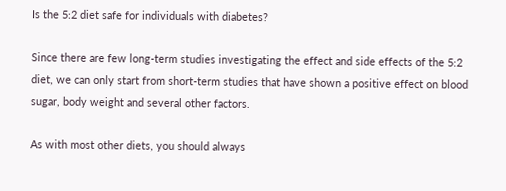Is the 5:2 diet safe for individuals with diabetes?

Since there are few long-term studies investigating the effect and side effects of the 5:2 diet, we can only start from short-term studies that have shown a positive effect on blood sugar, body weight and several other factors.

As with most other diets, you should always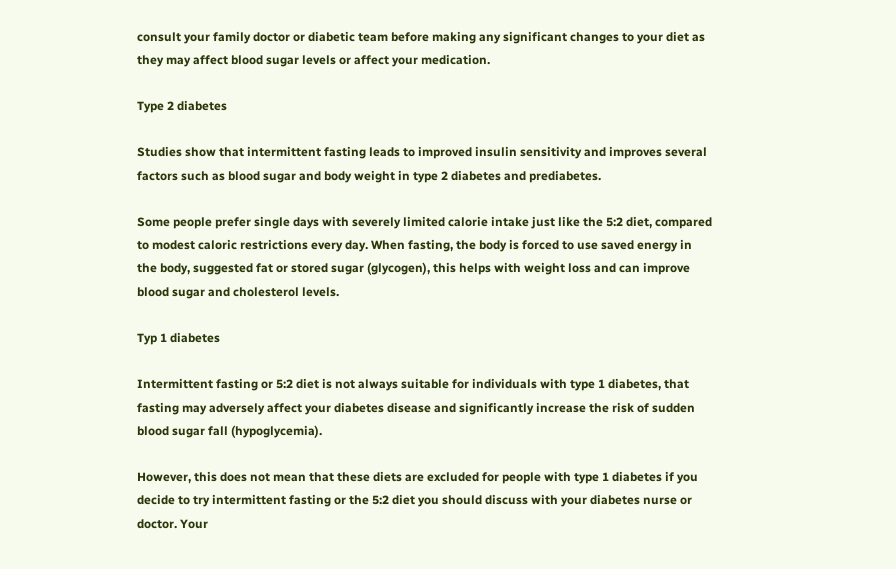consult your family doctor or diabetic team before making any significant changes to your diet as they may affect blood sugar levels or affect your medication.

Type 2 diabetes

Studies show that intermittent fasting leads to improved insulin sensitivity and improves several factors such as blood sugar and body weight in type 2 diabetes and prediabetes.

Some people prefer single days with severely limited calorie intake just like the 5:2 diet, compared to modest caloric restrictions every day. When fasting, the body is forced to use saved energy in the body, suggested fat or stored sugar (glycogen), this helps with weight loss and can improve blood sugar and cholesterol levels.

Typ 1 diabetes

Intermittent fasting or 5:2 diet is not always suitable for individuals with type 1 diabetes, that fasting may adversely affect your diabetes disease and significantly increase the risk of sudden blood sugar fall (hypoglycemia).

However, this does not mean that these diets are excluded for people with type 1 diabetes if you decide to try intermittent fasting or the 5:2 diet you should discuss with your diabetes nurse or doctor. Your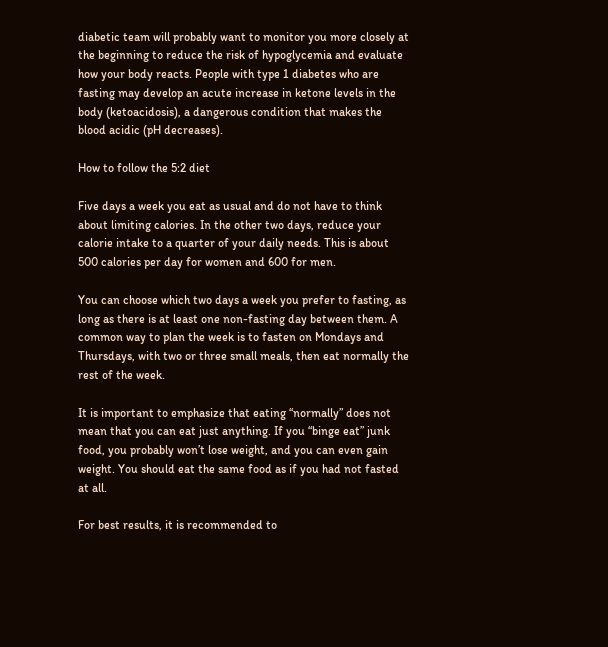diabetic team will probably want to monitor you more closely at the beginning to reduce the risk of hypoglycemia and evaluate how your body reacts. People with type 1 diabetes who are fasting may develop an acute increase in ketone levels in the body (ketoacidosis), a dangerous condition that makes the blood acidic (pH decreases).

How to follow the 5:2 diet

Five days a week you eat as usual and do not have to think about limiting calories. In the other two days, reduce your calorie intake to a quarter of your daily needs. This is about 500 calories per day for women and 600 for men.

You can choose which two days a week you prefer to fasting, as long as there is at least one non-fasting day between them. A common way to plan the week is to fasten on Mondays and Thursdays, with two or three small meals, then eat normally the rest of the week.

It is important to emphasize that eating “normally” does not mean that you can eat just anything. If you “binge eat” junk food, you probably won’t lose weight, and you can even gain weight. You should eat the same food as if you had not fasted at all.

For best results, it is recommended to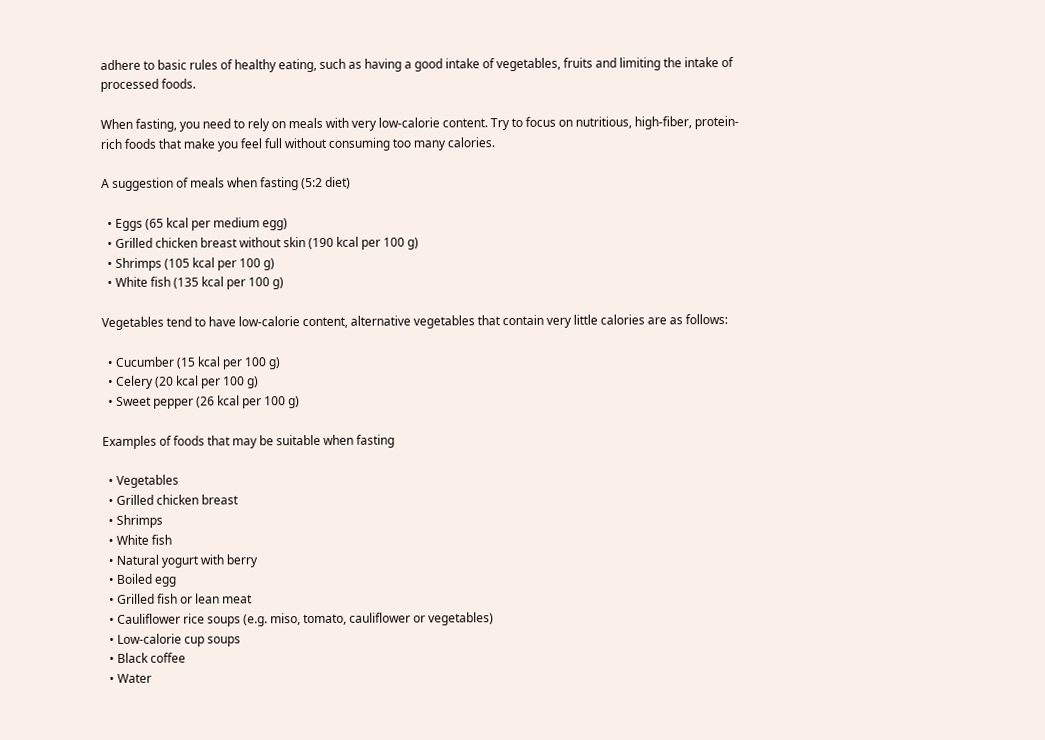adhere to basic rules of healthy eating, such as having a good intake of vegetables, fruits and limiting the intake of processed foods.

When fasting, you need to rely on meals with very low-calorie content. Try to focus on nutritious, high-fiber, protein-rich foods that make you feel full without consuming too many calories.

A suggestion of meals when fasting (5:2 diet)

  • Eggs (65 kcal per medium egg)
  • Grilled chicken breast without skin (190 kcal per 100 g)
  • Shrimps (105 kcal per 100 g)
  • White fish (135 kcal per 100 g)

Vegetables tend to have low-calorie content, alternative vegetables that contain very little calories are as follows:

  • Cucumber (15 kcal per 100 g)
  • Celery (20 kcal per 100 g)
  • Sweet pepper (26 kcal per 100 g)

Examples of foods that may be suitable when fasting

  • Vegetables
  • Grilled chicken breast
  • Shrimps
  • White fish
  • Natural yogurt with berry
  • Boiled egg
  • Grilled fish or lean meat
  • Cauliflower rice soups (e.g. miso, tomato, cauliflower or vegetables)
  • Low-calorie cup soups
  • Black coffee
  • Water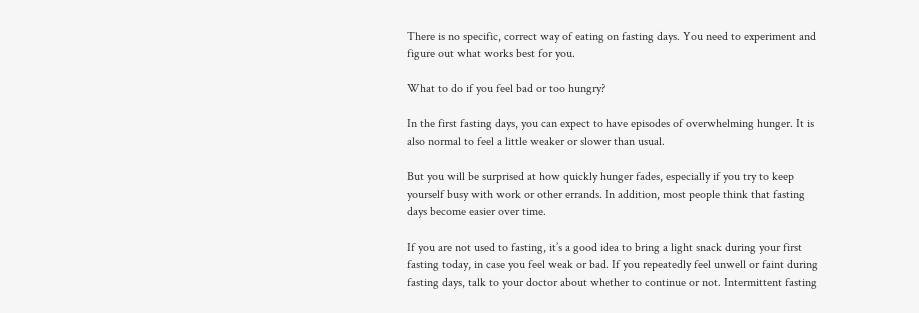There is no specific, correct way of eating on fasting days. You need to experiment and figure out what works best for you.

What to do if you feel bad or too hungry?

In the first fasting days, you can expect to have episodes of overwhelming hunger. It is also normal to feel a little weaker or slower than usual.

But you will be surprised at how quickly hunger fades, especially if you try to keep yourself busy with work or other errands. In addition, most people think that fasting days become easier over time.

If you are not used to fasting, it’s a good idea to bring a light snack during your first fasting today, in case you feel weak or bad. If you repeatedly feel unwell or faint during fasting days, talk to your doctor about whether to continue or not. Intermittent fasting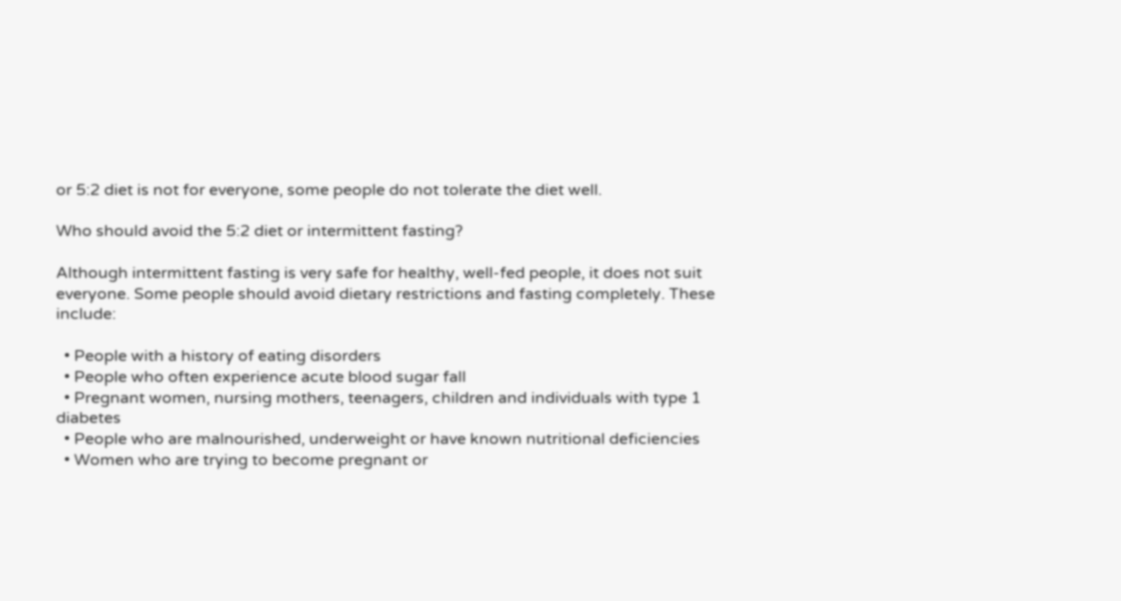or 5:2 diet is not for everyone, some people do not tolerate the diet well.

Who should avoid the 5:2 diet or intermittent fasting?

Although intermittent fasting is very safe for healthy, well-fed people, it does not suit everyone. Some people should avoid dietary restrictions and fasting completely. These include:

  • People with a history of eating disorders
  • People who often experience acute blood sugar fall
  • Pregnant women, nursing mothers, teenagers, children and individuals with type 1 diabetes
  • People who are malnourished, underweight or have known nutritional deficiencies
  • Women who are trying to become pregnant or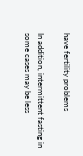have fertility problems

In addition, intermittent fasting in some cases may be less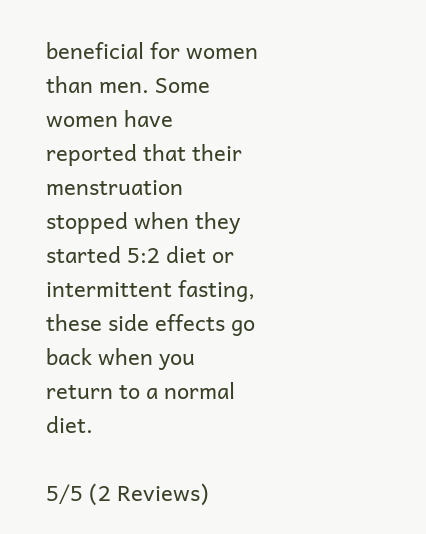beneficial for women than men. Some women have reported that their menstruation stopped when they started 5:2 diet or intermittent fasting, these side effects go back when you return to a normal diet.

5/5 (2 Reviews)